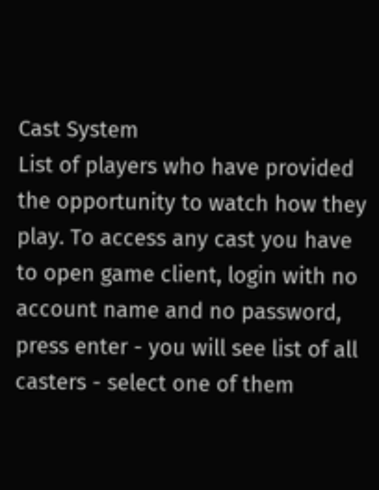Cast System
List of players who have provided the opportunity to watch how they play. To access any cast you have to open game client, login with no account name and no password, press enter - you will see list of all casters - select one of them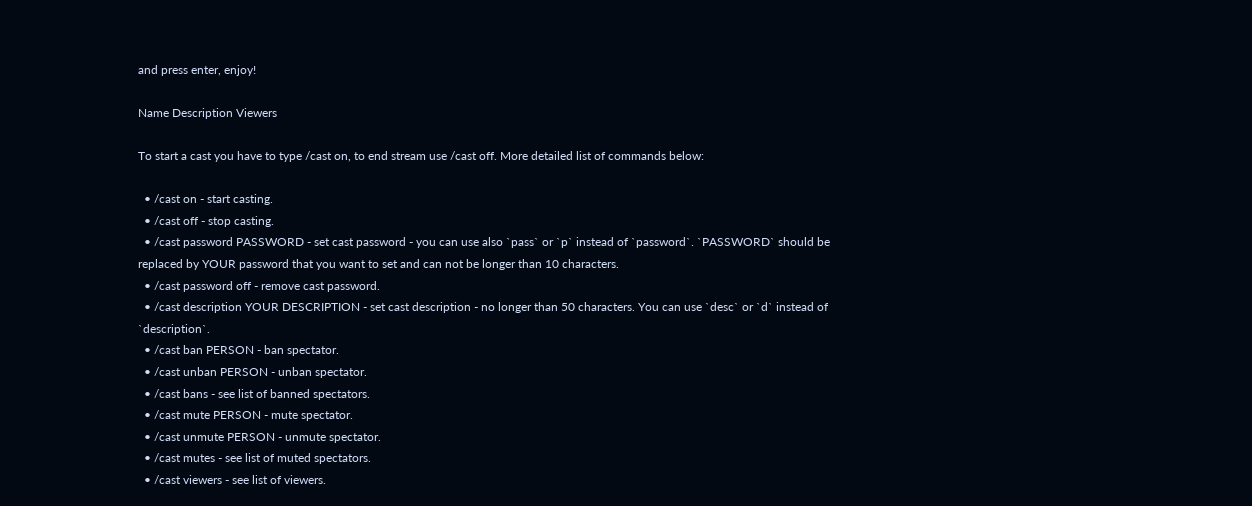and press enter, enjoy!

Name Description Viewers

To start a cast you have to type /cast on, to end stream use /cast off. More detailed list of commands below:

  • /cast on - start casting.
  • /cast off - stop casting.
  • /cast password PASSWORD - set cast password - you can use also `pass` or `p` instead of `password`. `PASSWORD` should be replaced by YOUR password that you want to set and can not be longer than 10 characters.
  • /cast password off - remove cast password.
  • /cast description YOUR DESCRIPTION - set cast description - no longer than 50 characters. You can use `desc` or `d` instead of `description`.
  • /cast ban PERSON - ban spectator.
  • /cast unban PERSON - unban spectator.
  • /cast bans - see list of banned spectators.
  • /cast mute PERSON - mute spectator.
  • /cast unmute PERSON - unmute spectator.
  • /cast mutes - see list of muted spectators.
  • /cast viewers - see list of viewers.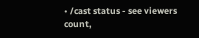• /cast status - see viewers count,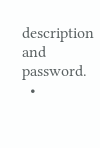description and password.
  •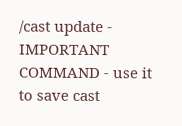/cast update - IMPORTANT COMMAND - use it to save cast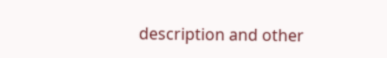description and other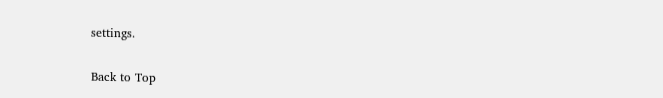settings.

Back to Top